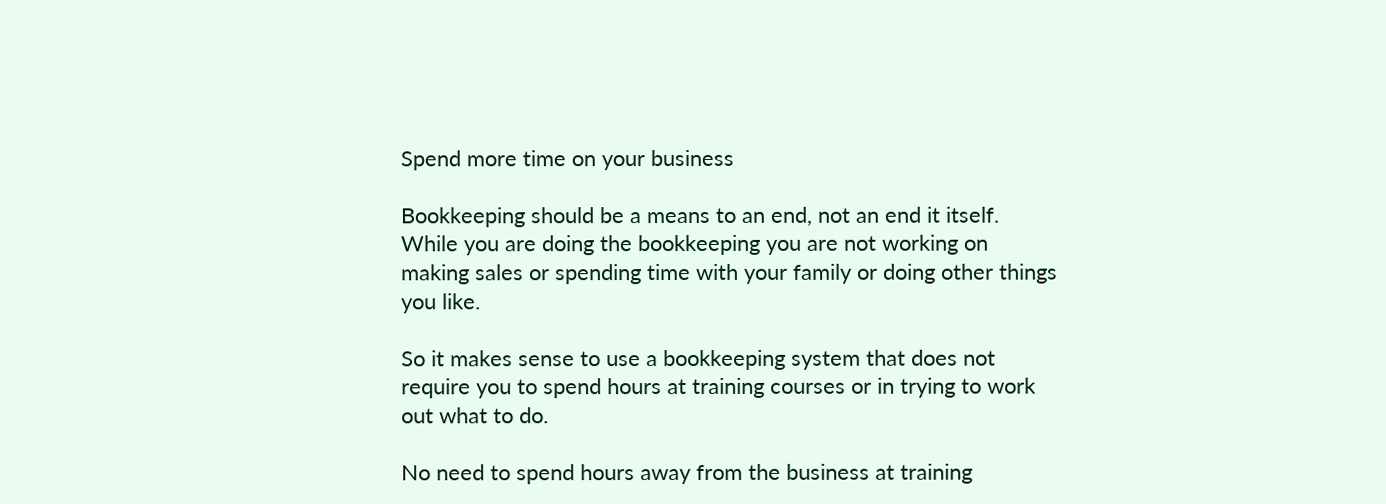Spend more time on your business

Bookkeeping should be a means to an end, not an end it itself. While you are doing the bookkeeping you are not working on making sales or spending time with your family or doing other things you like.

So it makes sense to use a bookkeeping system that does not require you to spend hours at training courses or in trying to work out what to do.

No need to spend hours away from the business at training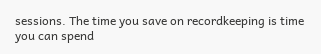sessions. The time you save on recordkeeping is time you can spend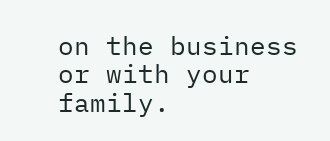on the business or with your family.